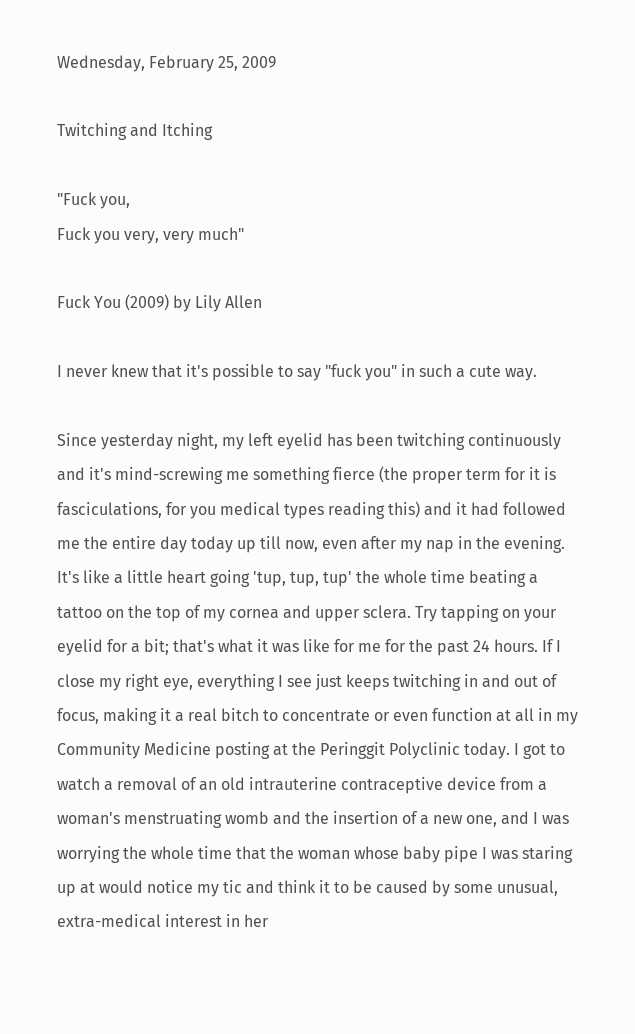Wednesday, February 25, 2009

Twitching and Itching

"Fuck you,
Fuck you very, very much"

Fuck You (2009) by Lily Allen

I never knew that it's possible to say "fuck you" in such a cute way.

Since yesterday night, my left eyelid has been twitching continuously and it's mind-screwing me something fierce (the proper term for it is fasciculations, for you medical types reading this) and it had followed me the entire day today up till now, even after my nap in the evening. It's like a little heart going 'tup, tup, tup' the whole time beating a tattoo on the top of my cornea and upper sclera. Try tapping on your eyelid for a bit; that's what it was like for me for the past 24 hours. If I close my right eye, everything I see just keeps twitching in and out of focus, making it a real bitch to concentrate or even function at all in my Community Medicine posting at the Peringgit Polyclinic today. I got to watch a removal of an old intrauterine contraceptive device from a woman's menstruating womb and the insertion of a new one, and I was worrying the whole time that the woman whose baby pipe I was staring up at would notice my tic and think it to be caused by some unusual, extra-medical interest in her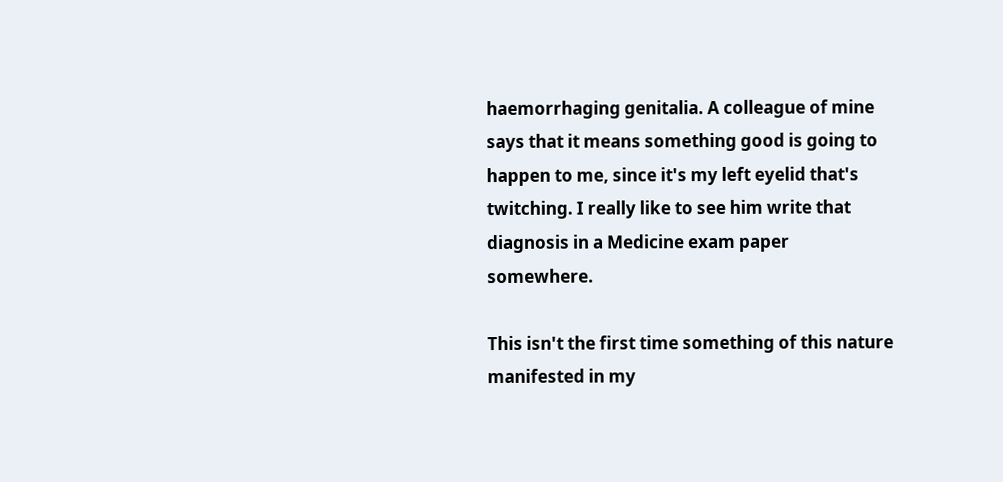haemorrhaging genitalia. A colleague of mine says that it means something good is going to happen to me, since it's my left eyelid that's twitching. I really like to see him write that diagnosis in a Medicine exam paper somewhere.

This isn't the first time something of this nature manifested in my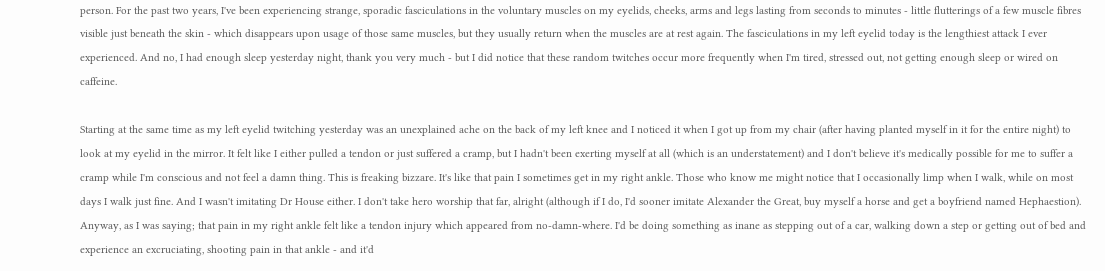person. For the past two years, I've been experiencing strange, sporadic fasciculations in the voluntary muscles on my eyelids, cheeks, arms and legs lasting from seconds to minutes - little flutterings of a few muscle fibres visible just beneath the skin - which disappears upon usage of those same muscles, but they usually return when the muscles are at rest again. The fasciculations in my left eyelid today is the lengthiest attack I ever experienced. And no, I had enough sleep yesterday night, thank you very much - but I did notice that these random twitches occur more frequently when I'm tired, stressed out, not getting enough sleep or wired on caffeine.

Starting at the same time as my left eyelid twitching yesterday was an unexplained ache on the back of my left knee and I noticed it when I got up from my chair (after having planted myself in it for the entire night) to look at my eyelid in the mirror. It felt like I either pulled a tendon or just suffered a cramp, but I hadn't been exerting myself at all (which is an understatement) and I don't believe it's medically possible for me to suffer a cramp while I'm conscious and not feel a damn thing. This is freaking bizzare. It's like that pain I sometimes get in my right ankle. Those who know me might notice that I occasionally limp when I walk, while on most days I walk just fine. And I wasn't imitating Dr House either. I don't take hero worship that far, alright (although if I do, I'd sooner imitate Alexander the Great, buy myself a horse and get a boyfriend named Hephaestion). Anyway, as I was saying; that pain in my right ankle felt like a tendon injury which appeared from no-damn-where. I'd be doing something as inane as stepping out of a car, walking down a step or getting out of bed and experience an excruciating, shooting pain in that ankle - and it'd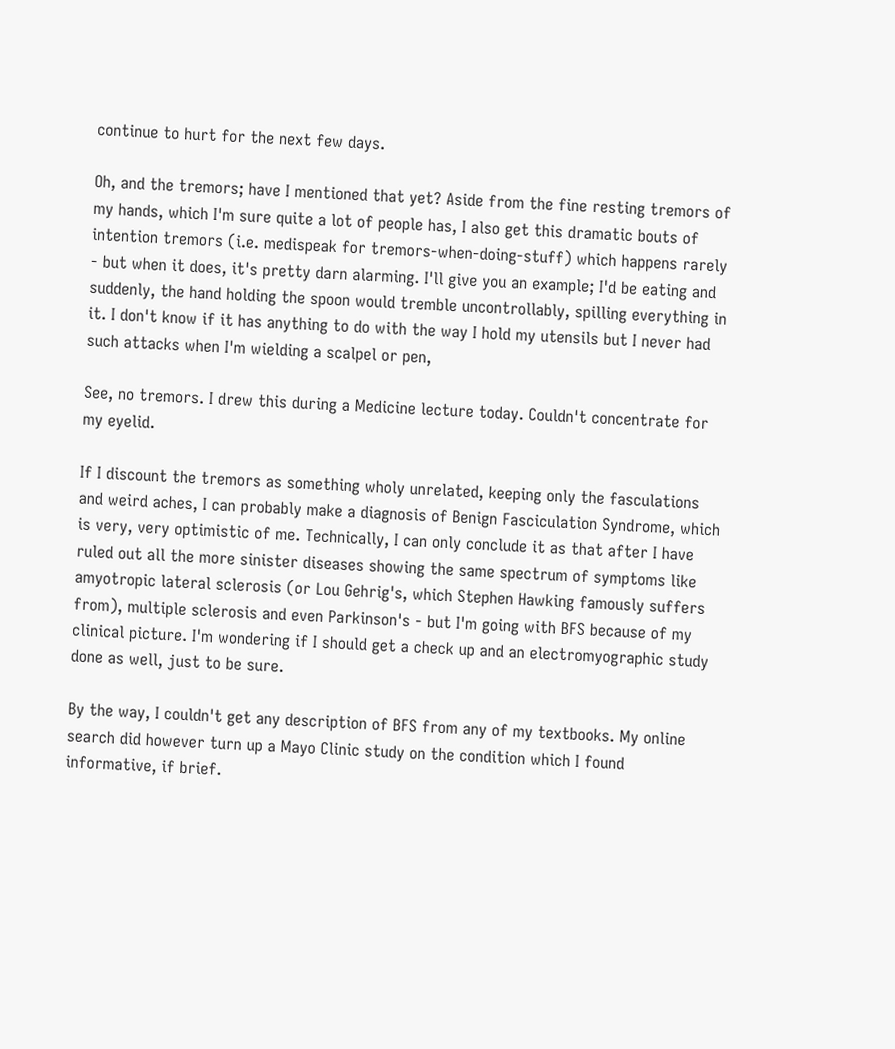continue to hurt for the next few days.

Oh, and the tremors; have I mentioned that yet? Aside from the fine resting tremors of my hands, which I'm sure quite a lot of people has, I also get this dramatic bouts of intention tremors (i.e. medispeak for tremors-when-doing-stuff) which happens rarely - but when it does, it's pretty darn alarming. I'll give you an example; I'd be eating and suddenly, the hand holding the spoon would tremble uncontrollably, spilling everything in it. I don't know if it has anything to do with the way I hold my utensils but I never had such attacks when I'm wielding a scalpel or pen,

See, no tremors. I drew this during a Medicine lecture today. Couldn't concentrate for my eyelid.

If I discount the tremors as something wholy unrelated, keeping only the fasculations and weird aches, I can probably make a diagnosis of Benign Fasciculation Syndrome, which is very, very optimistic of me. Technically, I can only conclude it as that after I have ruled out all the more sinister diseases showing the same spectrum of symptoms like amyotropic lateral sclerosis (or Lou Gehrig's, which Stephen Hawking famously suffers from), multiple sclerosis and even Parkinson's - but I'm going with BFS because of my clinical picture. I'm wondering if I should get a check up and an electromyographic study done as well, just to be sure.

By the way, I couldn't get any description of BFS from any of my textbooks. My online search did however turn up a Mayo Clinic study on the condition which I found informative, if brief.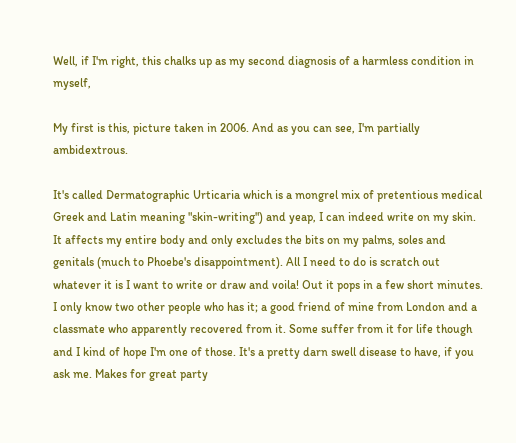Well, if I'm right, this chalks up as my second diagnosis of a harmless condition in myself,

My first is this, picture taken in 2006. And as you can see, I'm partially ambidextrous.

It's called Dermatographic Urticaria which is a mongrel mix of pretentious medical Greek and Latin meaning "skin-writing") and yeap, I can indeed write on my skin. It affects my entire body and only excludes the bits on my palms, soles and genitals (much to Phoebe's disappointment). All I need to do is scratch out whatever it is I want to write or draw and voila! Out it pops in a few short minutes. I only know two other people who has it; a good friend of mine from London and a classmate who apparently recovered from it. Some suffer from it for life though and I kind of hope I'm one of those. It's a pretty darn swell disease to have, if you ask me. Makes for great party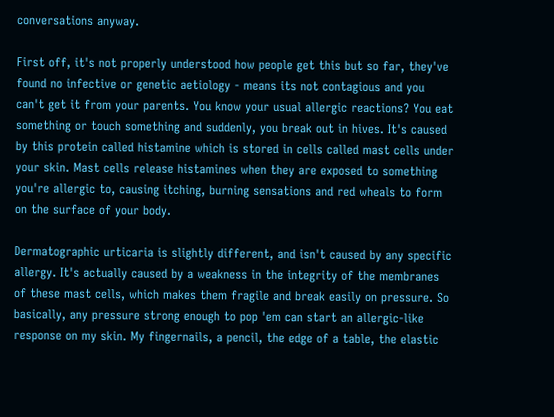conversations anyway.

First off, it's not properly understood how people get this but so far, they've found no infective or genetic aetiology - means its not contagious and you can't get it from your parents. You know your usual allergic reactions? You eat something or touch something and suddenly, you break out in hives. It's caused by this protein called histamine which is stored in cells called mast cells under your skin. Mast cells release histamines when they are exposed to something you're allergic to, causing itching, burning sensations and red wheals to form on the surface of your body.

Dermatographic urticaria is slightly different, and isn't caused by any specific allergy. It's actually caused by a weakness in the integrity of the membranes of these mast cells, which makes them fragile and break easily on pressure. So basically, any pressure strong enough to pop 'em can start an allergic-like response on my skin. My fingernails, a pencil, the edge of a table, the elastic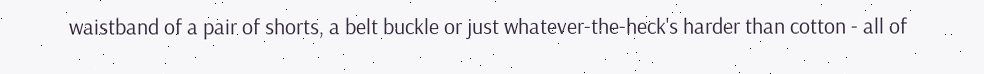waistband of a pair of shorts, a belt buckle or just whatever-the-heck's harder than cotton - all of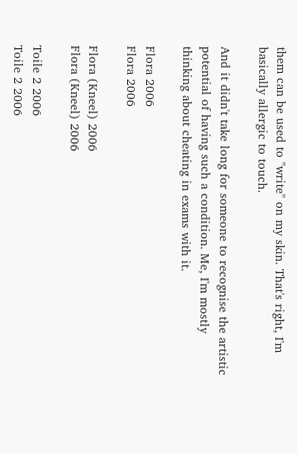them can be used to "write" on my skin. That's right, I'm basically allergic to touch.

And it didn't take long for someone to recognise the artistic potential of having such a condition. Me, I'm mostly thinking about cheating in exams with it.

Flora 2006
Flora 2006

Flora (Kneel) 2006
Flora (Kneel) 2006

Toile 2 2006
Toile 2 2006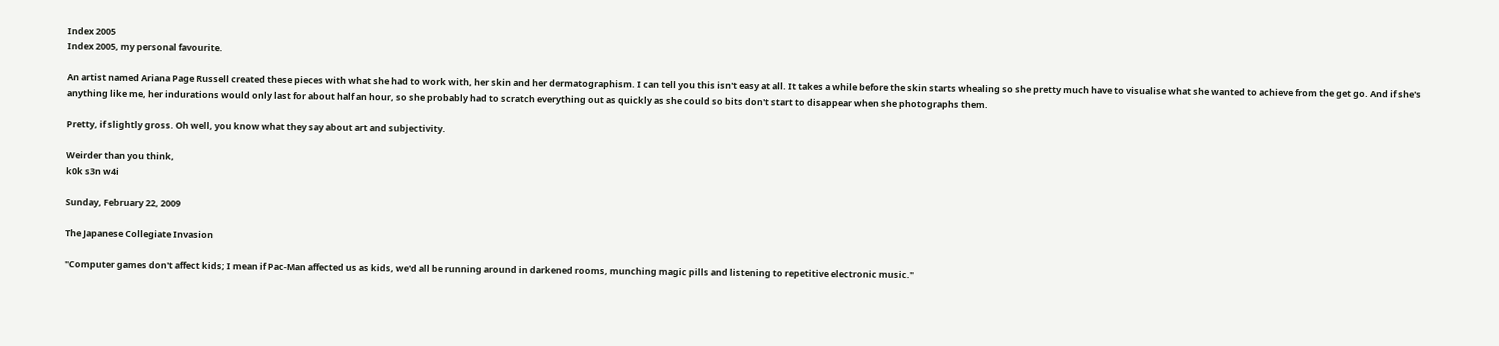Index 2005
Index 2005, my personal favourite.

An artist named Ariana Page Russell created these pieces with what she had to work with, her skin and her dermatographism. I can tell you this isn't easy at all. It takes a while before the skin starts whealing so she pretty much have to visualise what she wanted to achieve from the get go. And if she's anything like me, her indurations would only last for about half an hour, so she probably had to scratch everything out as quickly as she could so bits don't start to disappear when she photographs them.

Pretty, if slightly gross. Oh well, you know what they say about art and subjectivity.

Weirder than you think,
k0k s3n w4i

Sunday, February 22, 2009

The Japanese Collegiate Invasion

"Computer games don't affect kids; I mean if Pac-Man affected us as kids, we'd all be running around in darkened rooms, munching magic pills and listening to repetitive electronic music."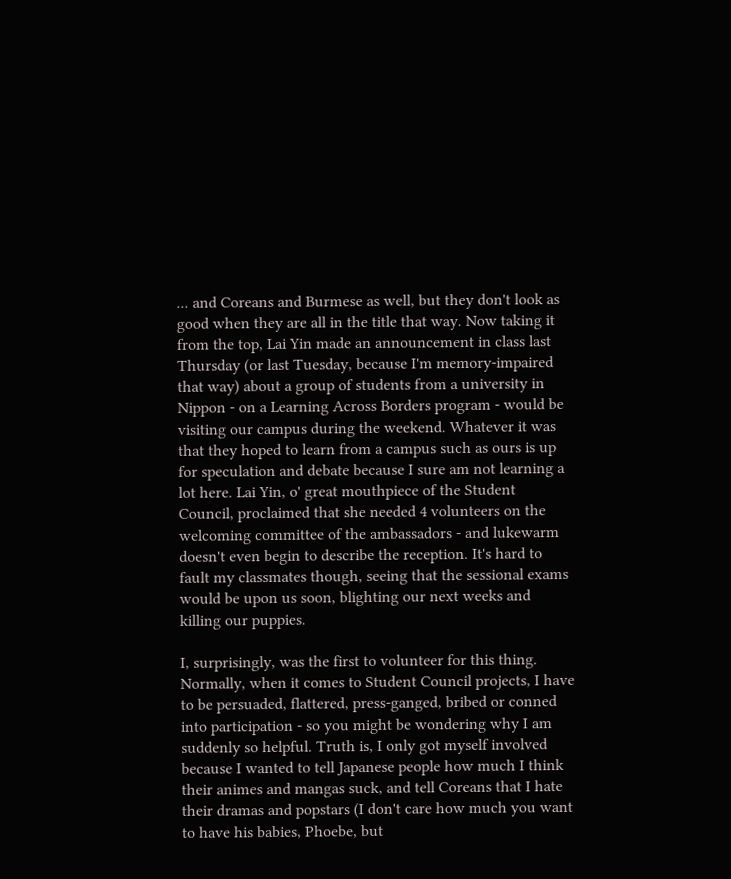... and Coreans and Burmese as well, but they don't look as good when they are all in the title that way. Now taking it from the top, Lai Yin made an announcement in class last Thursday (or last Tuesday, because I'm memory-impaired that way) about a group of students from a university in Nippon - on a Learning Across Borders program - would be visiting our campus during the weekend. Whatever it was that they hoped to learn from a campus such as ours is up for speculation and debate because I sure am not learning a lot here. Lai Yin, o' great mouthpiece of the Student Council, proclaimed that she needed 4 volunteers on the welcoming committee of the ambassadors - and lukewarm doesn't even begin to describe the reception. It's hard to fault my classmates though, seeing that the sessional exams would be upon us soon, blighting our next weeks and killing our puppies.

I, surprisingly, was the first to volunteer for this thing. Normally, when it comes to Student Council projects, I have to be persuaded, flattered, press-ganged, bribed or conned into participation - so you might be wondering why I am suddenly so helpful. Truth is, I only got myself involved because I wanted to tell Japanese people how much I think their animes and mangas suck, and tell Coreans that I hate their dramas and popstars (I don't care how much you want to have his babies, Phoebe, but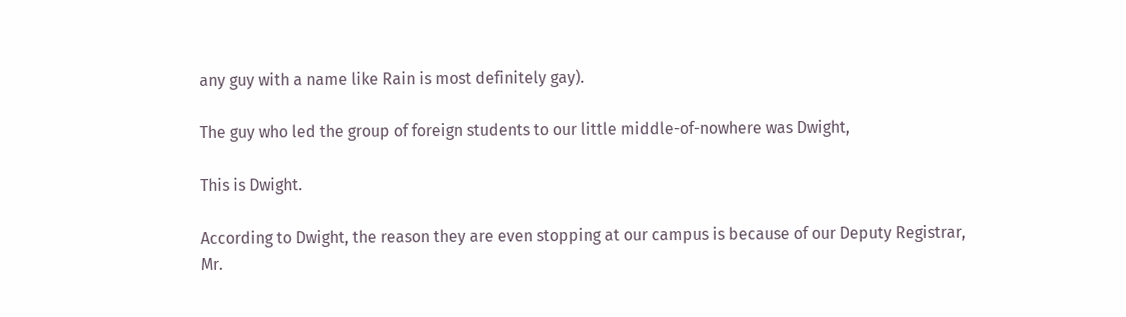any guy with a name like Rain is most definitely gay).

The guy who led the group of foreign students to our little middle-of-nowhere was Dwight,

This is Dwight.

According to Dwight, the reason they are even stopping at our campus is because of our Deputy Registrar, Mr.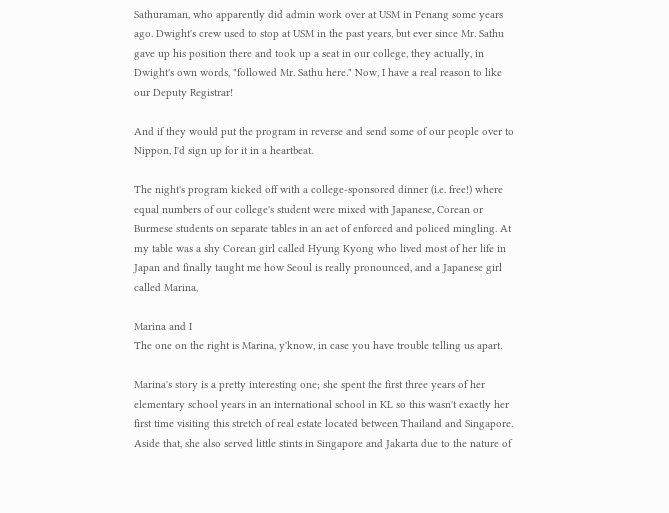Sathuraman, who apparently did admin work over at USM in Penang some years ago. Dwight's crew used to stop at USM in the past years, but ever since Mr. Sathu gave up his position there and took up a seat in our college, they actually, in Dwight's own words, "followed Mr. Sathu here." Now, I have a real reason to like our Deputy Registrar!

And if they would put the program in reverse and send some of our people over to Nippon, I'd sign up for it in a heartbeat.

The night's program kicked off with a college-sponsored dinner (i.e. free!) where equal numbers of our college's student were mixed with Japanese, Corean or Burmese students on separate tables in an act of enforced and policed mingling. At my table was a shy Corean girl called Hyung Kyong who lived most of her life in Japan and finally taught me how Seoul is really pronounced, and a Japanese girl called Marina,

Marina and I
The one on the right is Marina, y'know, in case you have trouble telling us apart.

Marina's story is a pretty interesting one; she spent the first three years of her elementary school years in an international school in KL so this wasn't exactly her first time visiting this stretch of real estate located between Thailand and Singapore. Aside that, she also served little stints in Singapore and Jakarta due to the nature of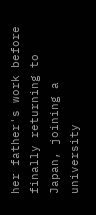her father's work before finally returning to Japan, joining a university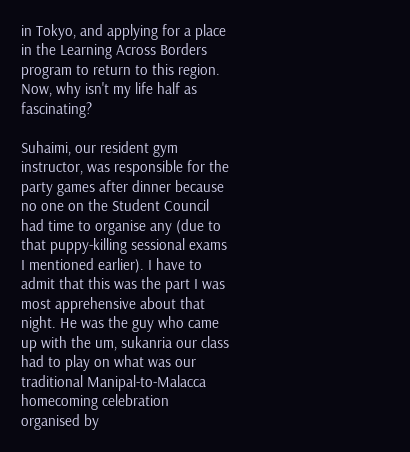in Tokyo, and applying for a place in the Learning Across Borders program to return to this region. Now, why isn't my life half as fascinating?

Suhaimi, our resident gym instructor, was responsible for the party games after dinner because no one on the Student Council had time to organise any (due to that puppy-killing sessional exams I mentioned earlier). I have to admit that this was the part I was most apprehensive about that night. He was the guy who came up with the um, sukanria our class had to play on what was our traditional Manipal-to-Malacca homecoming celebration organised by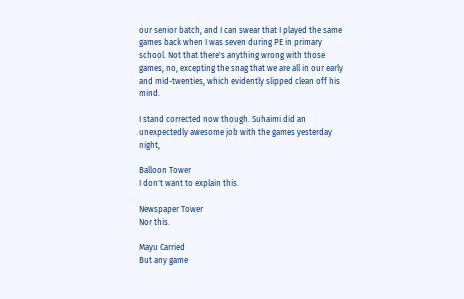our senior batch, and I can swear that I played the same games back when I was seven during PE in primary school. Not that there's anything wrong with those games, no, excepting the snag that we are all in our early and mid-twenties, which evidently slipped clean off his mind.

I stand corrected now though. Suhaimi did an unexpectedly awesome job with the games yesterday night,

Balloon Tower
I don't want to explain this.

Newspaper Tower
Nor this.

Mayu Carried
But any game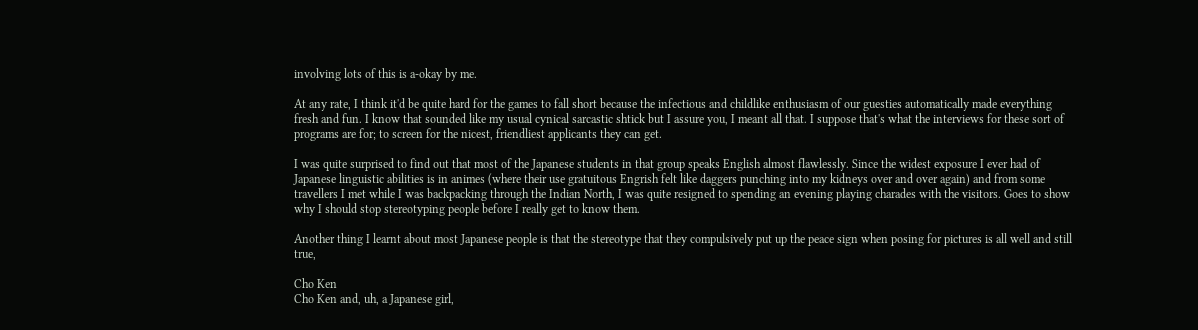involving lots of this is a-okay by me.

At any rate, I think it'd be quite hard for the games to fall short because the infectious and childlike enthusiasm of our guesties automatically made everything fresh and fun. I know that sounded like my usual cynical sarcastic shtick but I assure you, I meant all that. I suppose that's what the interviews for these sort of programs are for; to screen for the nicest, friendliest applicants they can get.

I was quite surprised to find out that most of the Japanese students in that group speaks English almost flawlessly. Since the widest exposure I ever had of Japanese linguistic abilities is in animes (where their use gratuitous Engrish felt like daggers punching into my kidneys over and over again) and from some travellers I met while I was backpacking through the Indian North, I was quite resigned to spending an evening playing charades with the visitors. Goes to show why I should stop stereotyping people before I really get to know them.

Another thing I learnt about most Japanese people is that the stereotype that they compulsively put up the peace sign when posing for pictures is all well and still true,

Cho Ken
Cho Ken and, uh, a Japanese girl,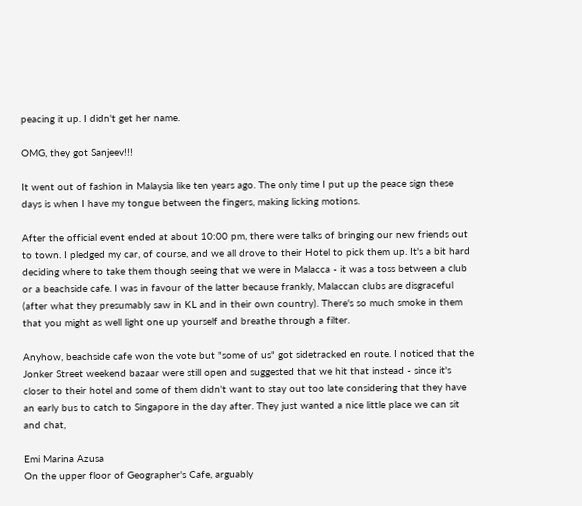peacing it up. I didn't get her name.

OMG, they got Sanjeev!!!

It went out of fashion in Malaysia like ten years ago. The only time I put up the peace sign these days is when I have my tongue between the fingers, making licking motions.

After the official event ended at about 10:00 pm, there were talks of bringing our new friends out to town. I pledged my car, of course, and we all drove to their Hotel to pick them up. It's a bit hard deciding where to take them though seeing that we were in Malacca - it was a toss between a club or a beachside cafe. I was in favour of the latter because frankly, Malaccan clubs are disgraceful (after what they presumably saw in KL and in their own country). There's so much smoke in them that you might as well light one up yourself and breathe through a filter.

Anyhow, beachside cafe won the vote but "some of us" got sidetracked en route. I noticed that the Jonker Street weekend bazaar were still open and suggested that we hit that instead - since it's closer to their hotel and some of them didn't want to stay out too late considering that they have an early bus to catch to Singapore in the day after. They just wanted a nice little place we can sit and chat,

Emi Marina Azusa
On the upper floor of Geographer's Cafe, arguably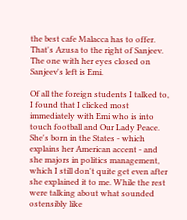the best cafe Malacca has to offer. That's Azusa to the right of Sanjeev. The one with her eyes closed on Sanjeev's left is Emi.

Of all the foreign students I talked to, I found that I clicked most immediately with Emi who is into touch football and Our Lady Peace. She's born in the States - which explains her American accent - and she majors in politics management, which I still don't quite get even after she explained it to me. While the rest were talking about what sounded ostensibly like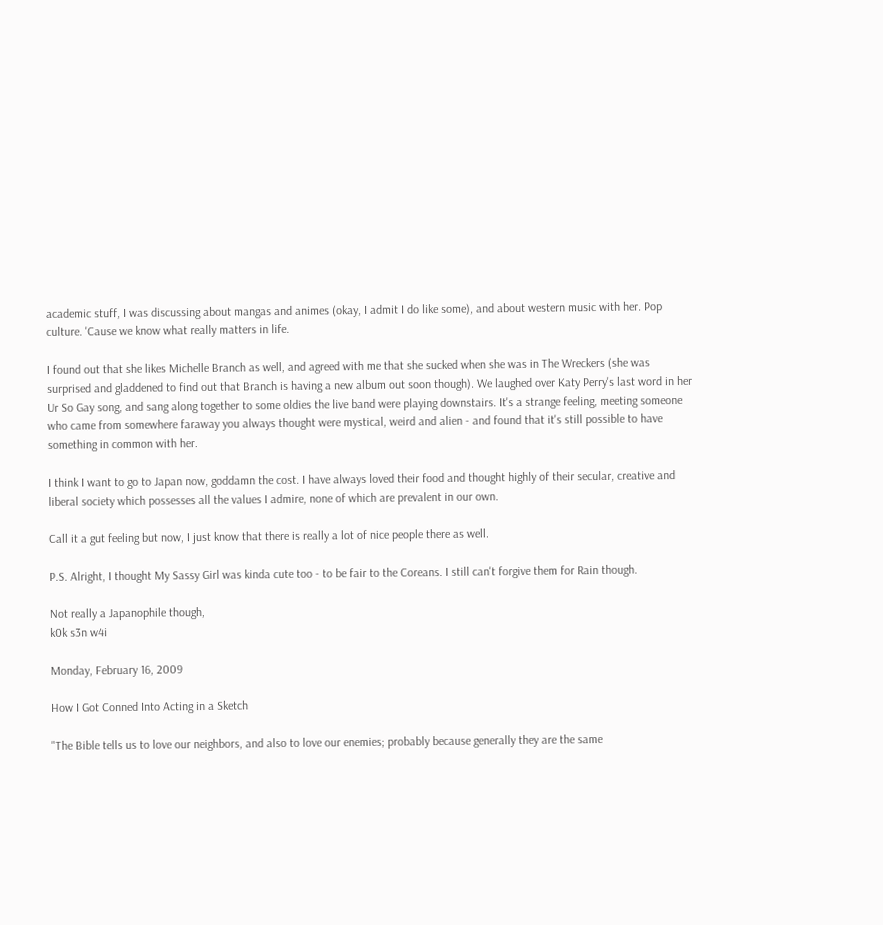academic stuff, I was discussing about mangas and animes (okay, I admit I do like some), and about western music with her. Pop culture. 'Cause we know what really matters in life.

I found out that she likes Michelle Branch as well, and agreed with me that she sucked when she was in The Wreckers (she was surprised and gladdened to find out that Branch is having a new album out soon though). We laughed over Katy Perry's last word in her Ur So Gay song, and sang along together to some oldies the live band were playing downstairs. It's a strange feeling, meeting someone who came from somewhere faraway you always thought were mystical, weird and alien - and found that it's still possible to have something in common with her.

I think I want to go to Japan now, goddamn the cost. I have always loved their food and thought highly of their secular, creative and liberal society which possesses all the values I admire, none of which are prevalent in our own.

Call it a gut feeling but now, I just know that there is really a lot of nice people there as well.

P.S. Alright, I thought My Sassy Girl was kinda cute too - to be fair to the Coreans. I still can't forgive them for Rain though.

Not really a Japanophile though,
k0k s3n w4i

Monday, February 16, 2009

How I Got Conned Into Acting in a Sketch

"The Bible tells us to love our neighbors, and also to love our enemies; probably because generally they are the same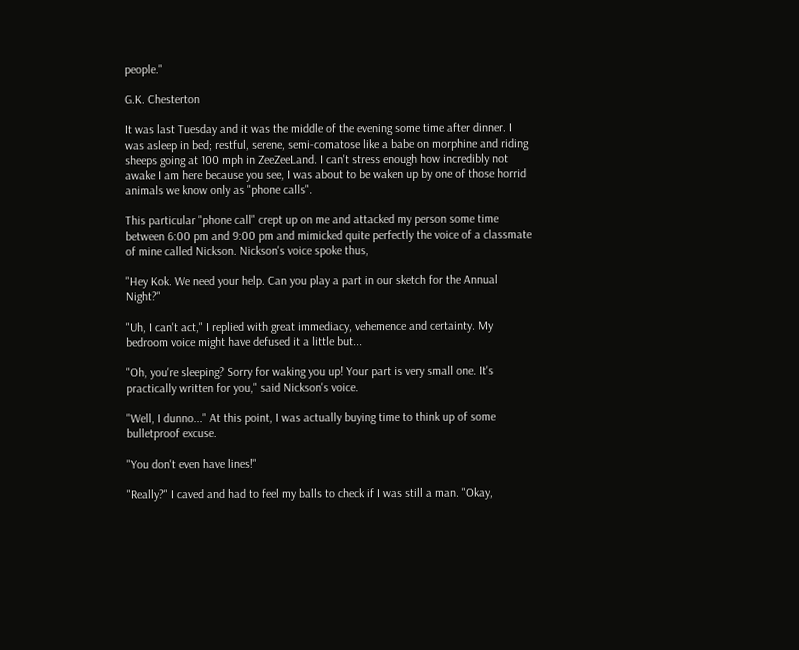people."

G.K. Chesterton

It was last Tuesday and it was the middle of the evening some time after dinner. I was asleep in bed; restful, serene, semi-comatose like a babe on morphine and riding sheeps going at 100 mph in ZeeZeeLand. I can't stress enough how incredibly not awake I am here because you see, I was about to be waken up by one of those horrid animals we know only as "phone calls".

This particular "phone call" crept up on me and attacked my person some time between 6:00 pm and 9:00 pm and mimicked quite perfectly the voice of a classmate of mine called Nickson. Nickson's voice spoke thus,

"Hey Kok. We need your help. Can you play a part in our sketch for the Annual Night?"

"Uh, I can't act," I replied with great immediacy, vehemence and certainty. My bedroom voice might have defused it a little but...

"Oh, you're sleeping? Sorry for waking you up! Your part is very small one. It's practically written for you," said Nickson's voice.

"Well, I dunno..." At this point, I was actually buying time to think up of some bulletproof excuse.

"You don't even have lines!"

"Really?" I caved and had to feel my balls to check if I was still a man. "Okay,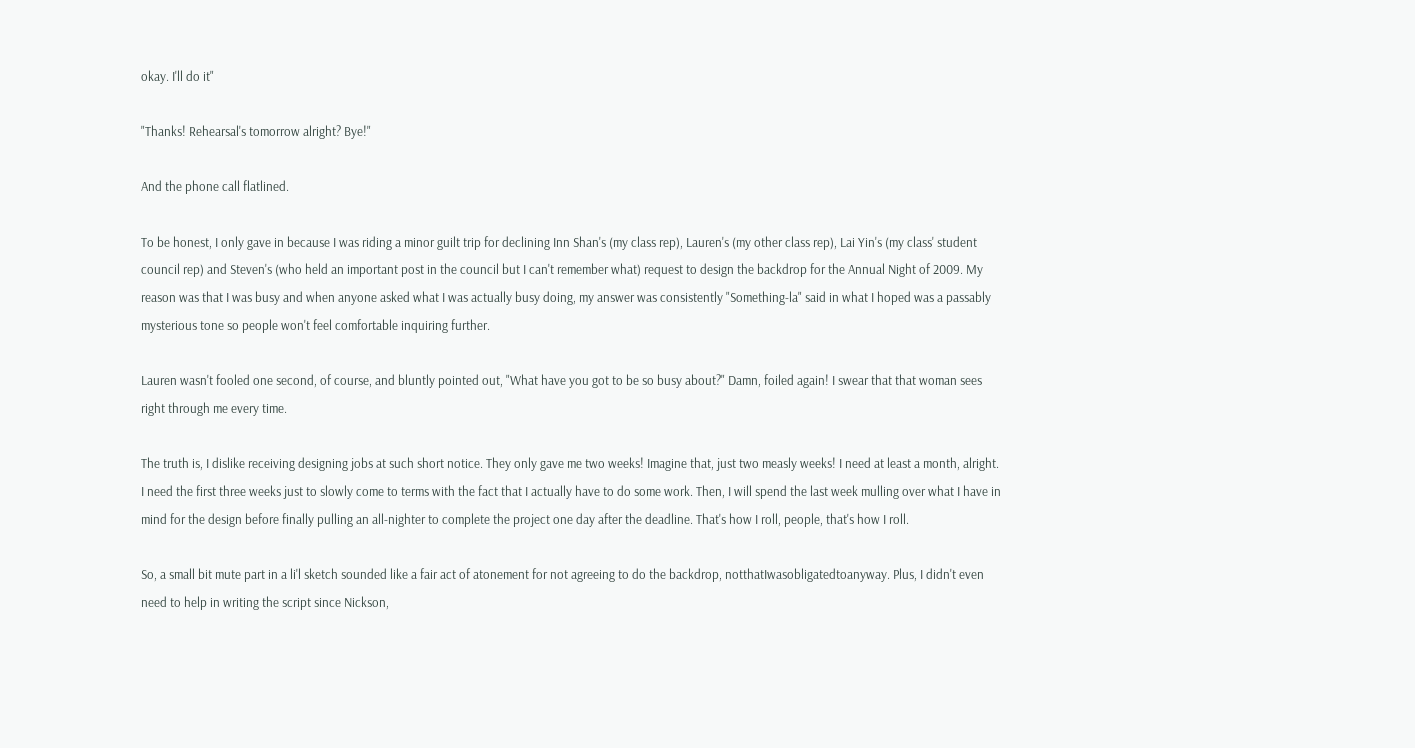okay. I'll do it"

"Thanks! Rehearsal's tomorrow alright? Bye!"

And the phone call flatlined.

To be honest, I only gave in because I was riding a minor guilt trip for declining Inn Shan's (my class rep), Lauren's (my other class rep), Lai Yin's (my class' student council rep) and Steven's (who held an important post in the council but I can't remember what) request to design the backdrop for the Annual Night of 2009. My reason was that I was busy and when anyone asked what I was actually busy doing, my answer was consistently "Something-la" said in what I hoped was a passably mysterious tone so people won't feel comfortable inquiring further.

Lauren wasn't fooled one second, of course, and bluntly pointed out, "What have you got to be so busy about?" Damn, foiled again! I swear that that woman sees right through me every time.

The truth is, I dislike receiving designing jobs at such short notice. They only gave me two weeks! Imagine that, just two measly weeks! I need at least a month, alright. I need the first three weeks just to slowly come to terms with the fact that I actually have to do some work. Then, I will spend the last week mulling over what I have in mind for the design before finally pulling an all-nighter to complete the project one day after the deadline. That's how I roll, people, that's how I roll.

So, a small bit mute part in a li'l sketch sounded like a fair act of atonement for not agreeing to do the backdrop, notthatIwasobligatedtoanyway. Plus, I didn't even need to help in writing the script since Nickson,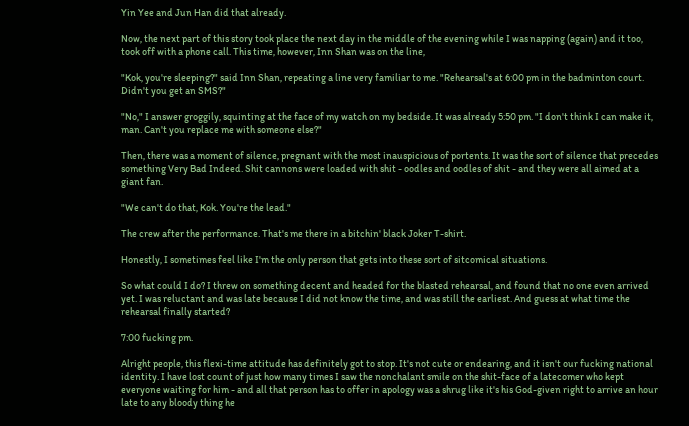Yin Yee and Jun Han did that already.

Now, the next part of this story took place the next day in the middle of the evening while I was napping (again) and it too, took off with a phone call. This time, however, Inn Shan was on the line,

"Kok, you're sleeping?" said Inn Shan, repeating a line very familiar to me. "Rehearsal's at 6:00 pm in the badminton court. Didn't you get an SMS?"

"No," I answer groggily, squinting at the face of my watch on my bedside. It was already 5:50 pm. "I don't think I can make it, man. Can't you replace me with someone else?"

Then, there was a moment of silence, pregnant with the most inauspicious of portents. It was the sort of silence that precedes something Very Bad Indeed. Shit cannons were loaded with shit - oodles and oodles of shit - and they were all aimed at a giant fan.

"We can't do that, Kok. You're the lead."

The crew after the performance. That's me there in a bitchin' black Joker T-shirt.

Honestly, I sometimes feel like I'm the only person that gets into these sort of sitcomical situations.

So what could I do? I threw on something decent and headed for the blasted rehearsal, and found that no one even arrived yet. I was reluctant and was late because I did not know the time, and was still the earliest. And guess at what time the rehearsal finally started?

7:00 fucking pm.

Alright people, this flexi-time attitude has definitely got to stop. It's not cute or endearing, and it isn't our fucking national identity. I have lost count of just how many times I saw the nonchalant smile on the shit-face of a latecomer who kept everyone waiting for him - and all that person has to offer in apology was a shrug like it's his God-given right to arrive an hour late to any bloody thing he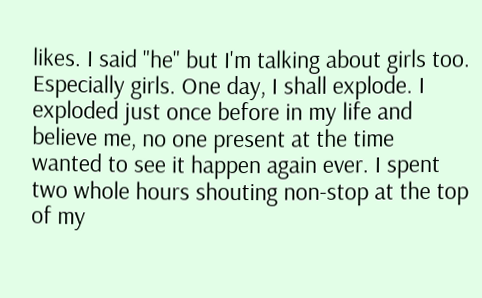likes. I said "he" but I'm talking about girls too. Especially girls. One day, I shall explode. I exploded just once before in my life and believe me, no one present at the time wanted to see it happen again ever. I spent two whole hours shouting non-stop at the top of my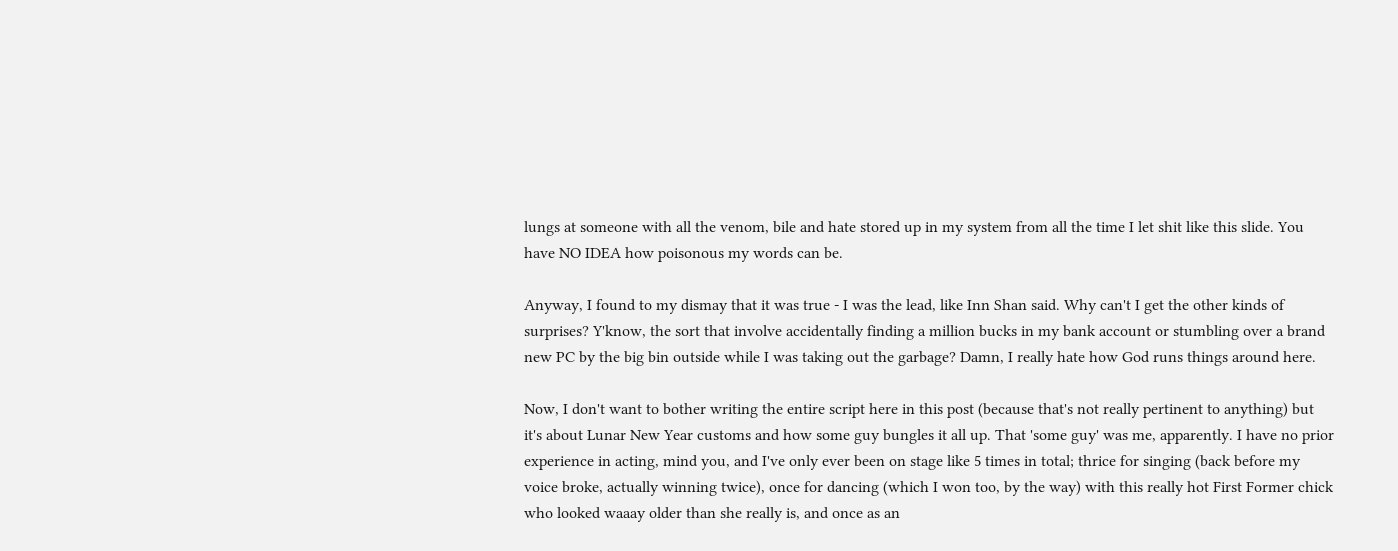lungs at someone with all the venom, bile and hate stored up in my system from all the time I let shit like this slide. You have NO IDEA how poisonous my words can be.

Anyway, I found to my dismay that it was true - I was the lead, like Inn Shan said. Why can't I get the other kinds of surprises? Y'know, the sort that involve accidentally finding a million bucks in my bank account or stumbling over a brand new PC by the big bin outside while I was taking out the garbage? Damn, I really hate how God runs things around here.

Now, I don't want to bother writing the entire script here in this post (because that's not really pertinent to anything) but it's about Lunar New Year customs and how some guy bungles it all up. That 'some guy' was me, apparently. I have no prior experience in acting, mind you, and I've only ever been on stage like 5 times in total; thrice for singing (back before my voice broke, actually winning twice), once for dancing (which I won too, by the way) with this really hot First Former chick who looked waaay older than she really is, and once as an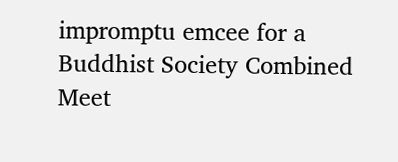impromptu emcee for a Buddhist Society Combined Meet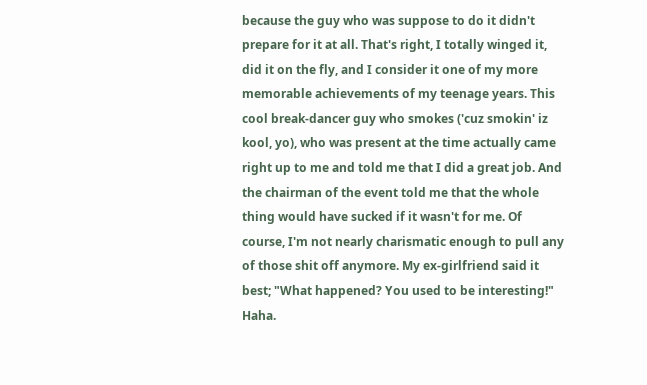because the guy who was suppose to do it didn't prepare for it at all. That's right, I totally winged it, did it on the fly, and I consider it one of my more memorable achievements of my teenage years. This cool break-dancer guy who smokes ('cuz smokin' iz kool, yo), who was present at the time actually came right up to me and told me that I did a great job. And the chairman of the event told me that the whole thing would have sucked if it wasn't for me. Of course, I'm not nearly charismatic enough to pull any of those shit off anymore. My ex-girlfriend said it best; "What happened? You used to be interesting!" Haha.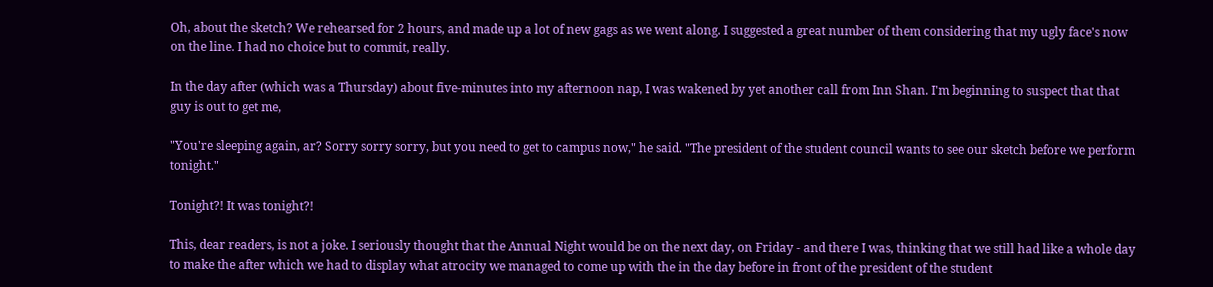Oh, about the sketch? We rehearsed for 2 hours, and made up a lot of new gags as we went along. I suggested a great number of them considering that my ugly face's now on the line. I had no choice but to commit, really.

In the day after (which was a Thursday) about five-minutes into my afternoon nap, I was wakened by yet another call from Inn Shan. I'm beginning to suspect that that guy is out to get me,

"You're sleeping again, ar? Sorry sorry sorry, but you need to get to campus now," he said. "The president of the student council wants to see our sketch before we perform tonight."

Tonight?! It was tonight?!

This, dear readers, is not a joke. I seriously thought that the Annual Night would be on the next day, on Friday - and there I was, thinking that we still had like a whole day to make the after which we had to display what atrocity we managed to come up with the in the day before in front of the president of the student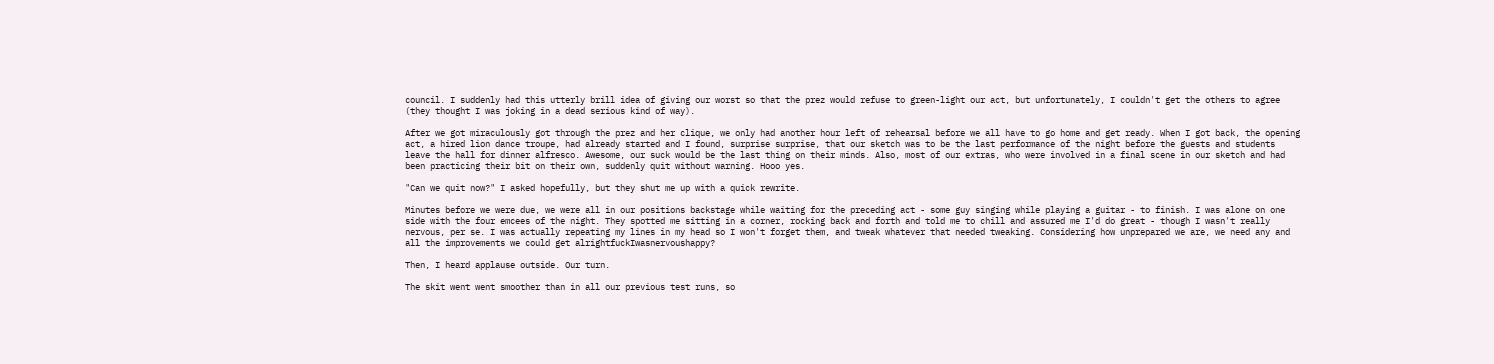council. I suddenly had this utterly brill idea of giving our worst so that the prez would refuse to green-light our act, but unfortunately, I couldn't get the others to agree (they thought I was joking in a dead serious kind of way).

After we got miraculously got through the prez and her clique, we only had another hour left of rehearsal before we all have to go home and get ready. When I got back, the opening act, a hired lion dance troupe, had already started and I found, surprise surprise, that our sketch was to be the last performance of the night before the guests and students leave the hall for dinner alfresco. Awesome, our suck would be the last thing on their minds. Also, most of our extras, who were involved in a final scene in our sketch and had been practicing their bit on their own, suddenly quit without warning. Hooo yes.

"Can we quit now?" I asked hopefully, but they shut me up with a quick rewrite.

Minutes before we were due, we were all in our positions backstage while waiting for the preceding act - some guy singing while playing a guitar - to finish. I was alone on one side with the four emcees of the night. They spotted me sitting in a corner, rocking back and forth and told me to chill and assured me I'd do great - though I wasn't really nervous, per se. I was actually repeating my lines in my head so I won't forget them, and tweak whatever that needed tweaking. Considering how unprepared we are, we need any and all the improvements we could get alrightfuckIwasnervoushappy?

Then, I heard applause outside. Our turn.

The skit went went smoother than in all our previous test runs, so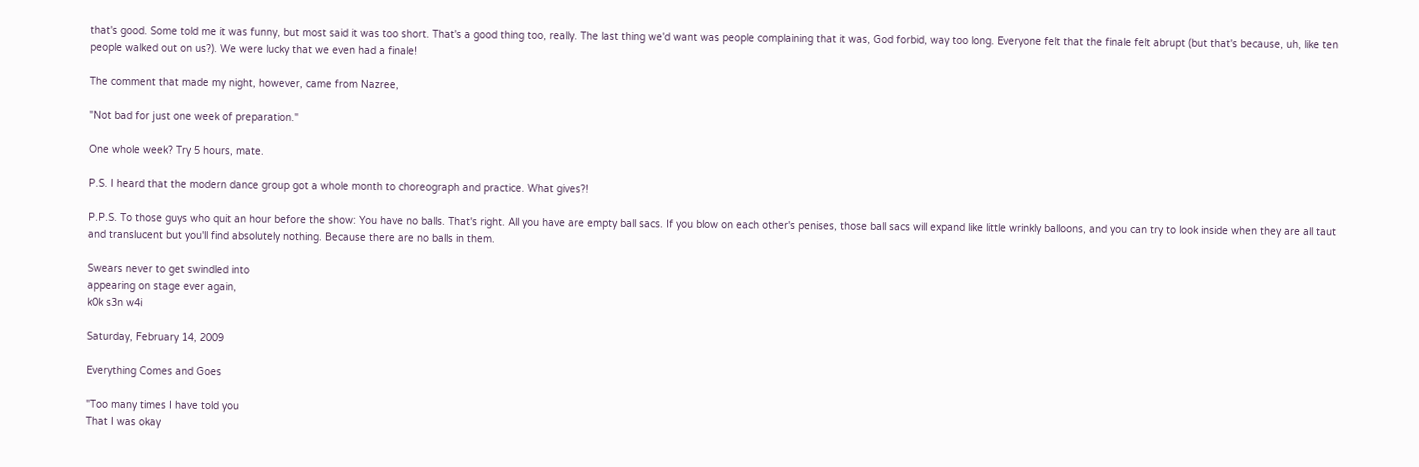that's good. Some told me it was funny, but most said it was too short. That's a good thing too, really. The last thing we'd want was people complaining that it was, God forbid, way too long. Everyone felt that the finale felt abrupt (but that's because, uh, like ten people walked out on us?). We were lucky that we even had a finale!

The comment that made my night, however, came from Nazree,

"Not bad for just one week of preparation."

One whole week? Try 5 hours, mate.

P.S. I heard that the modern dance group got a whole month to choreograph and practice. What gives?!

P.P.S. To those guys who quit an hour before the show: You have no balls. That's right. All you have are empty ball sacs. If you blow on each other's penises, those ball sacs will expand like little wrinkly balloons, and you can try to look inside when they are all taut and translucent but you'll find absolutely nothing. Because there are no balls in them.

Swears never to get swindled into
appearing on stage ever again,
k0k s3n w4i

Saturday, February 14, 2009

Everything Comes and Goes

"Too many times I have told you
That I was okay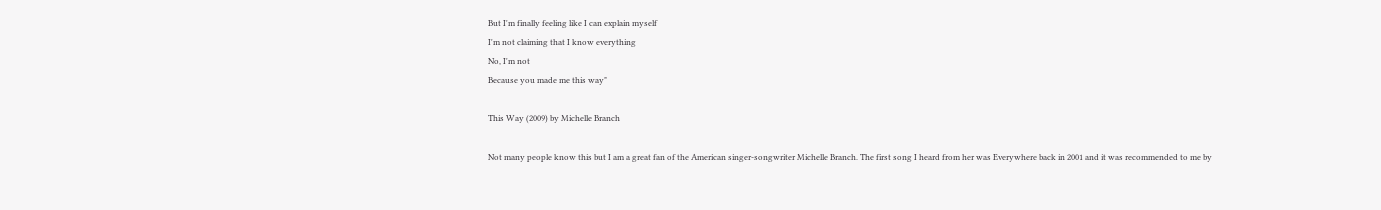But I'm finally feeling like I can explain myself
I'm not claiming that I know everything
No, I'm not
Because you made me this way"

This Way (2009) by Michelle Branch

Not many people know this but I am a great fan of the American singer-songwriter Michelle Branch. The first song I heard from her was Everywhere back in 2001 and it was recommended to me by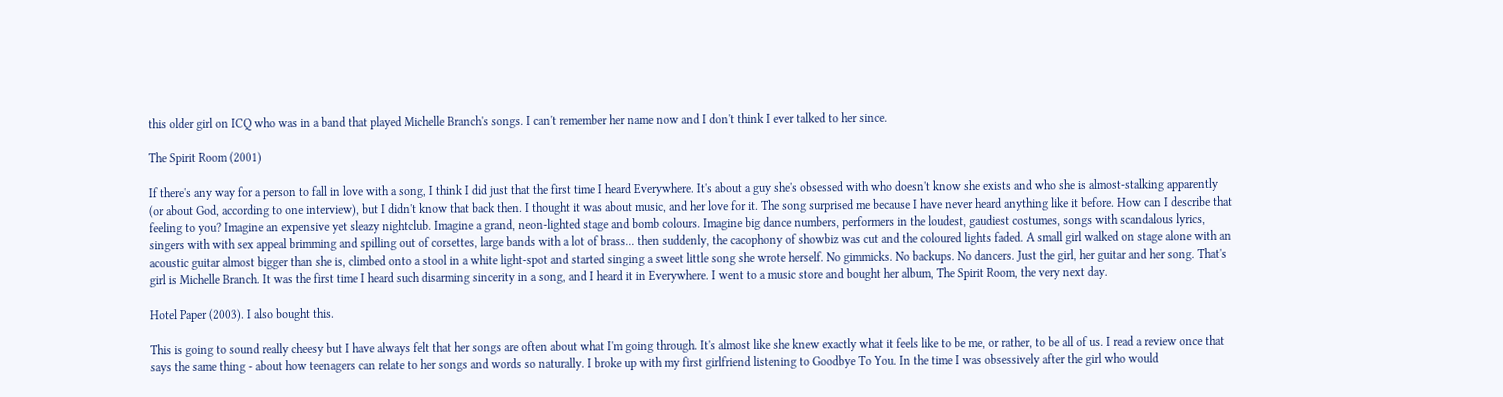this older girl on ICQ who was in a band that played Michelle Branch's songs. I can't remember her name now and I don't think I ever talked to her since.

The Spirit Room (2001)

If there's any way for a person to fall in love with a song, I think I did just that the first time I heard Everywhere. It's about a guy she's obsessed with who doesn't know she exists and who she is almost-stalking apparently (or about God, according to one interview), but I didn't know that back then. I thought it was about music, and her love for it. The song surprised me because I have never heard anything like it before. How can I describe that feeling to you? Imagine an expensive yet sleazy nightclub. Imagine a grand, neon-lighted stage and bomb colours. Imagine big dance numbers, performers in the loudest, gaudiest costumes, songs with scandalous lyrics, singers with with sex appeal brimming and spilling out of corsettes, large bands with a lot of brass... then suddenly, the cacophony of showbiz was cut and the coloured lights faded. A small girl walked on stage alone with an acoustic guitar almost bigger than she is, climbed onto a stool in a white light-spot and started singing a sweet little song she wrote herself. No gimmicks. No backups. No dancers. Just the girl, her guitar and her song. That's girl is Michelle Branch. It was the first time I heard such disarming sincerity in a song, and I heard it in Everywhere. I went to a music store and bought her album, The Spirit Room, the very next day.

Hotel Paper (2003). I also bought this.

This is going to sound really cheesy but I have always felt that her songs are often about what I'm going through. It's almost like she knew exactly what it feels like to be me, or rather, to be all of us. I read a review once that says the same thing - about how teenagers can relate to her songs and words so naturally. I broke up with my first girlfriend listening to Goodbye To You. In the time I was obsessively after the girl who would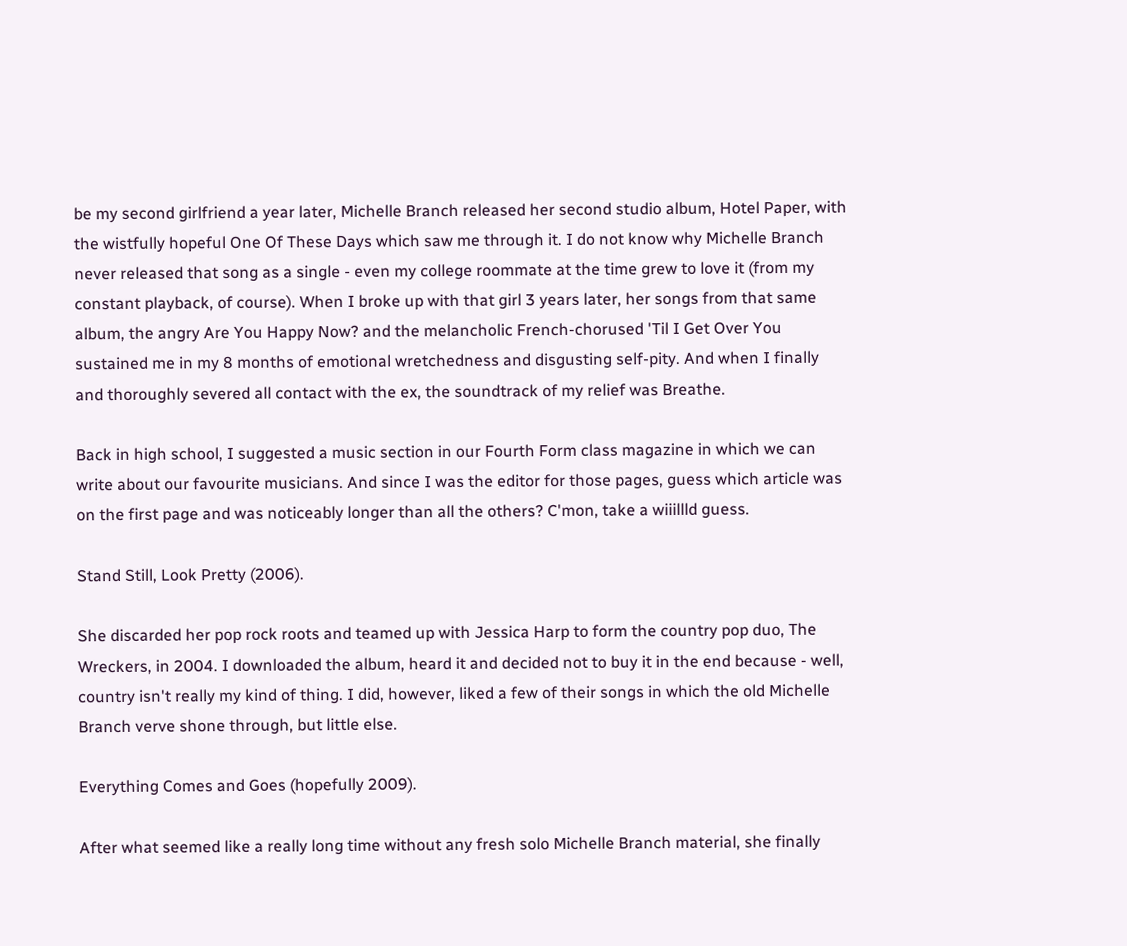be my second girlfriend a year later, Michelle Branch released her second studio album, Hotel Paper, with the wistfully hopeful One Of These Days which saw me through it. I do not know why Michelle Branch never released that song as a single - even my college roommate at the time grew to love it (from my constant playback, of course). When I broke up with that girl 3 years later, her songs from that same album, the angry Are You Happy Now? and the melancholic French-chorused 'Til I Get Over You sustained me in my 8 months of emotional wretchedness and disgusting self-pity. And when I finally and thoroughly severed all contact with the ex, the soundtrack of my relief was Breathe.

Back in high school, I suggested a music section in our Fourth Form class magazine in which we can write about our favourite musicians. And since I was the editor for those pages, guess which article was on the first page and was noticeably longer than all the others? C'mon, take a wiiillld guess.

Stand Still, Look Pretty (2006).

She discarded her pop rock roots and teamed up with Jessica Harp to form the country pop duo, The Wreckers, in 2004. I downloaded the album, heard it and decided not to buy it in the end because - well, country isn't really my kind of thing. I did, however, liked a few of their songs in which the old Michelle Branch verve shone through, but little else.

Everything Comes and Goes (hopefully 2009).

After what seemed like a really long time without any fresh solo Michelle Branch material, she finally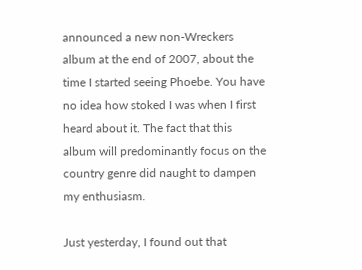announced a new non-Wreckers album at the end of 2007, about the time I started seeing Phoebe. You have no idea how stoked I was when I first heard about it. The fact that this album will predominantly focus on the country genre did naught to dampen my enthusiasm.

Just yesterday, I found out that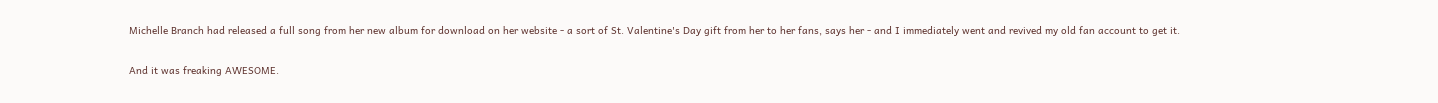Michelle Branch had released a full song from her new album for download on her website - a sort of St. Valentine's Day gift from her to her fans, says her - and I immediately went and revived my old fan account to get it.

And it was freaking AWESOME.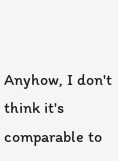Anyhow, I don't think it's comparable to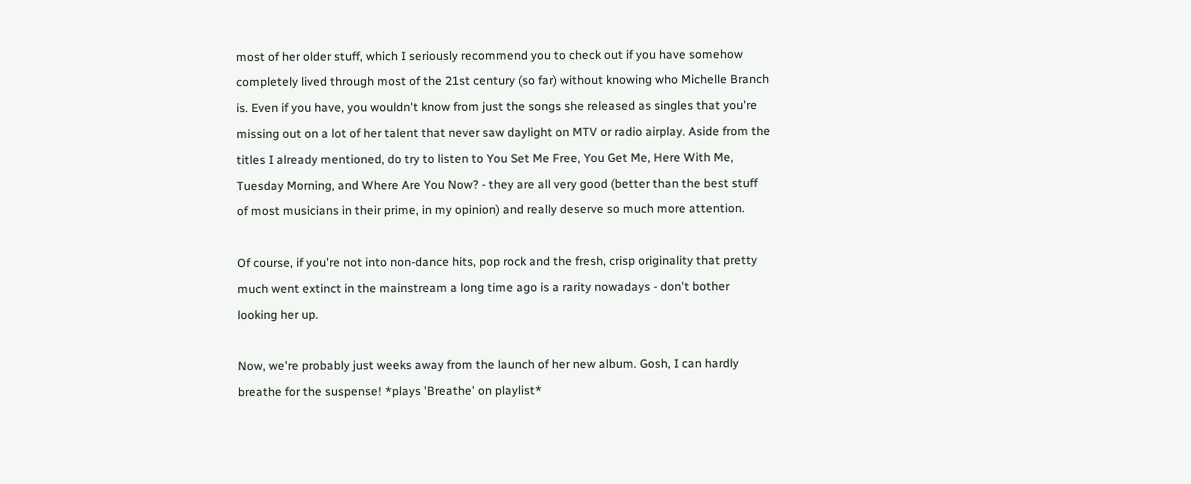most of her older stuff, which I seriously recommend you to check out if you have somehow completely lived through most of the 21st century (so far) without knowing who Michelle Branch is. Even if you have, you wouldn't know from just the songs she released as singles that you're missing out on a lot of her talent that never saw daylight on MTV or radio airplay. Aside from the titles I already mentioned, do try to listen to You Set Me Free, You Get Me, Here With Me, Tuesday Morning, and Where Are You Now? - they are all very good (better than the best stuff of most musicians in their prime, in my opinion) and really deserve so much more attention.

Of course, if you're not into non-dance hits, pop rock and the fresh, crisp originality that pretty much went extinct in the mainstream a long time ago is a rarity nowadays - don't bother looking her up.

Now, we're probably just weeks away from the launch of her new album. Gosh, I can hardly breathe for the suspense! *plays 'Breathe' on playlist*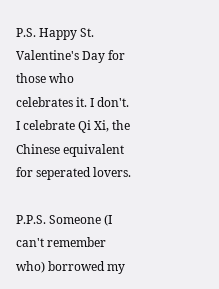P.S. Happy St. Valentine's Day for those who celebrates it. I don't. I celebrate Qi Xi, the Chinese equivalent for seperated lovers.

P.P.S. Someone (I can't remember who) borrowed my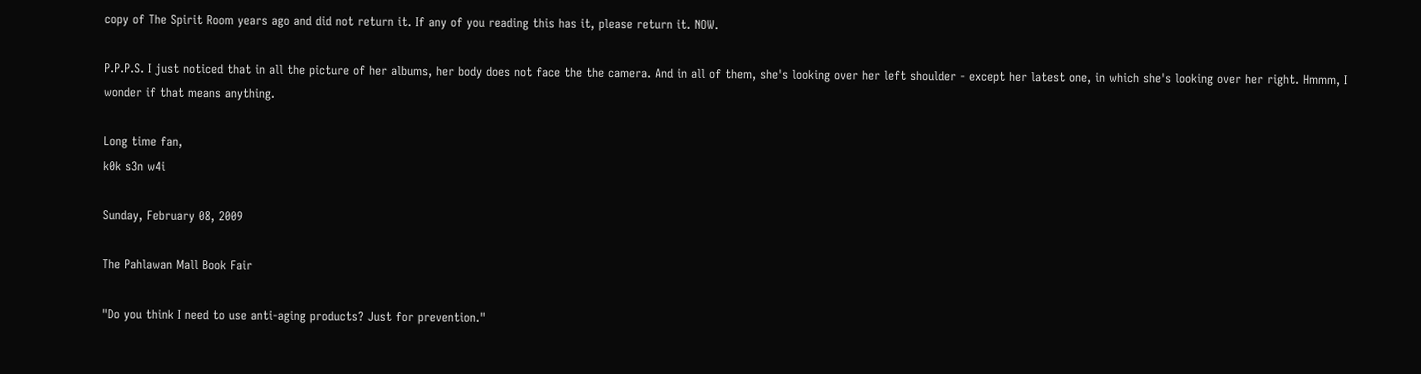copy of The Spirit Room years ago and did not return it. If any of you reading this has it, please return it. NOW.

P.P.P.S. I just noticed that in all the picture of her albums, her body does not face the the camera. And in all of them, she's looking over her left shoulder - except her latest one, in which she's looking over her right. Hmmm, I wonder if that means anything.

Long time fan,
k0k s3n w4i

Sunday, February 08, 2009

The Pahlawan Mall Book Fair

"Do you think I need to use anti-aging products? Just for prevention."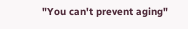"You can't prevent aging"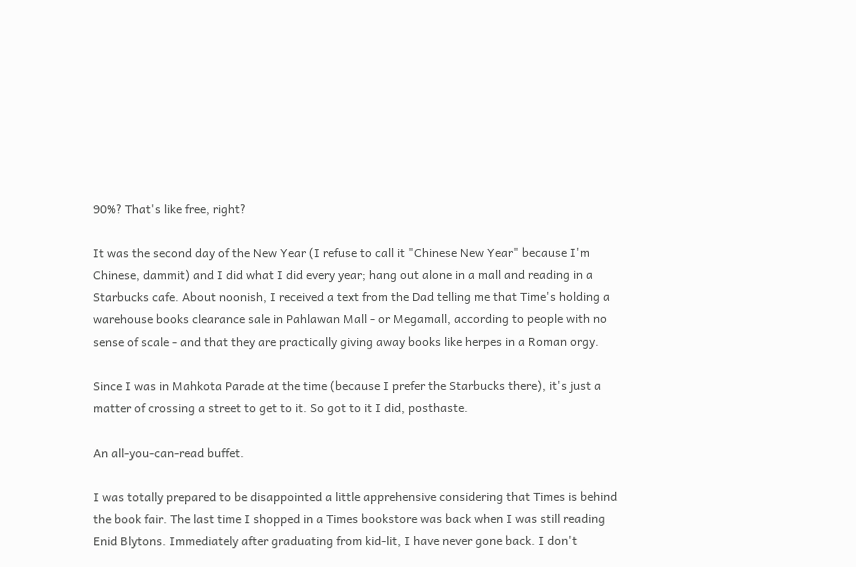90%? That's like free, right?

It was the second day of the New Year (I refuse to call it "Chinese New Year" because I'm Chinese, dammit) and I did what I did every year; hang out alone in a mall and reading in a Starbucks cafe. About noonish, I received a text from the Dad telling me that Time's holding a warehouse books clearance sale in Pahlawan Mall - or Megamall, according to people with no sense of scale - and that they are practically giving away books like herpes in a Roman orgy.

Since I was in Mahkota Parade at the time (because I prefer the Starbucks there), it's just a matter of crossing a street to get to it. So got to it I did, posthaste.

An all-you-can-read buffet.

I was totally prepared to be disappointed a little apprehensive considering that Times is behind the book fair. The last time I shopped in a Times bookstore was back when I was still reading Enid Blytons. Immediately after graduating from kid-lit, I have never gone back. I don't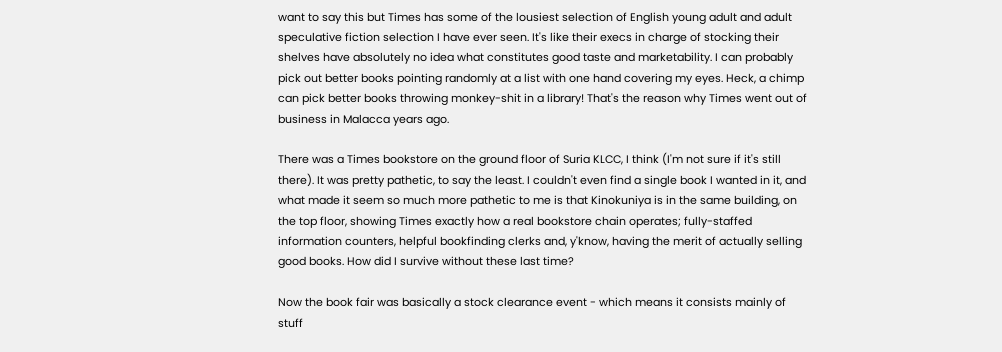want to say this but Times has some of the lousiest selection of English young adult and adult speculative fiction selection I have ever seen. It's like their execs in charge of stocking their shelves have absolutely no idea what constitutes good taste and marketability. I can probably pick out better books pointing randomly at a list with one hand covering my eyes. Heck, a chimp can pick better books throwing monkey-shit in a library! That's the reason why Times went out of business in Malacca years ago.

There was a Times bookstore on the ground floor of Suria KLCC, I think (I'm not sure if it's still there). It was pretty pathetic, to say the least. I couldn't even find a single book I wanted in it, and what made it seem so much more pathetic to me is that Kinokuniya is in the same building, on the top floor, showing Times exactly how a real bookstore chain operates; fully-staffed information counters, helpful bookfinding clerks and, y'know, having the merit of actually selling good books. How did I survive without these last time?

Now the book fair was basically a stock clearance event - which means it consists mainly of stuff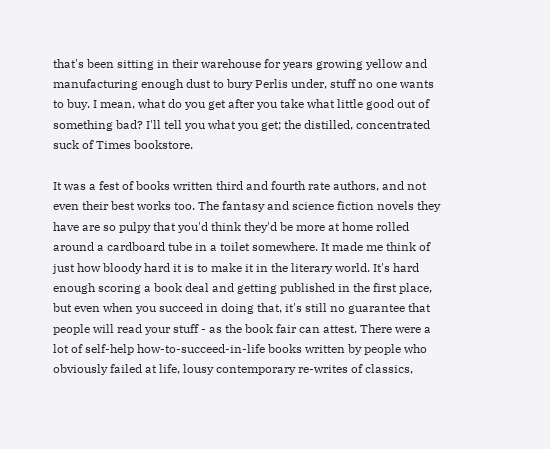that's been sitting in their warehouse for years growing yellow and manufacturing enough dust to bury Perlis under, stuff no one wants to buy. I mean, what do you get after you take what little good out of something bad? I'll tell you what you get; the distilled, concentrated suck of Times bookstore.

It was a fest of books written third and fourth rate authors, and not even their best works too. The fantasy and science fiction novels they have are so pulpy that you'd think they'd be more at home rolled around a cardboard tube in a toilet somewhere. It made me think of just how bloody hard it is to make it in the literary world. It's hard enough scoring a book deal and getting published in the first place, but even when you succeed in doing that, it's still no guarantee that people will read your stuff - as the book fair can attest. There were a lot of self-help how-to-succeed-in-life books written by people who obviously failed at life, lousy contemporary re-writes of classics,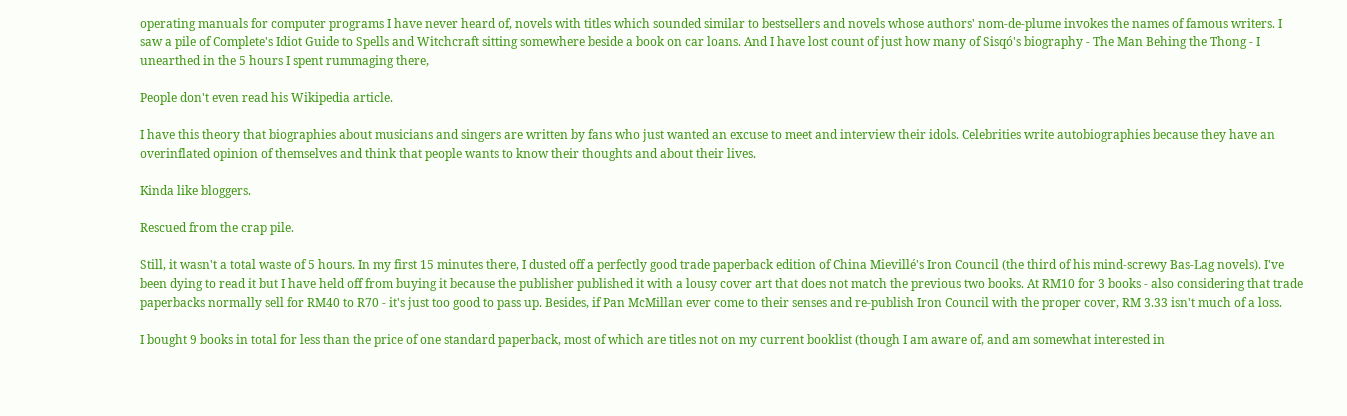operating manuals for computer programs I have never heard of, novels with titles which sounded similar to bestsellers and novels whose authors' nom-de-plume invokes the names of famous writers. I saw a pile of Complete's Idiot Guide to Spells and Witchcraft sitting somewhere beside a book on car loans. And I have lost count of just how many of Sisqó's biography - The Man Behing the Thong - I unearthed in the 5 hours I spent rummaging there,

People don't even read his Wikipedia article.

I have this theory that biographies about musicians and singers are written by fans who just wanted an excuse to meet and interview their idols. Celebrities write autobiographies because they have an overinflated opinion of themselves and think that people wants to know their thoughts and about their lives.

Kinda like bloggers.

Rescued from the crap pile.

Still, it wasn't a total waste of 5 hours. In my first 15 minutes there, I dusted off a perfectly good trade paperback edition of China Mievillé's Iron Council (the third of his mind-screwy Bas-Lag novels). I've been dying to read it but I have held off from buying it because the publisher published it with a lousy cover art that does not match the previous two books. At RM10 for 3 books - also considering that trade paperbacks normally sell for RM40 to R70 - it's just too good to pass up. Besides, if Pan McMillan ever come to their senses and re-publish Iron Council with the proper cover, RM 3.33 isn't much of a loss.

I bought 9 books in total for less than the price of one standard paperback, most of which are titles not on my current booklist (though I am aware of, and am somewhat interested in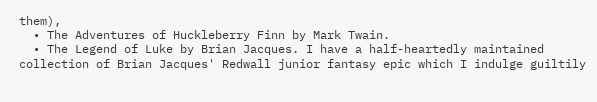them),
  • The Adventures of Huckleberry Finn by Mark Twain.
  • The Legend of Luke by Brian Jacques. I have a half-heartedly maintained collection of Brian Jacques' Redwall junior fantasy epic which I indulge guiltily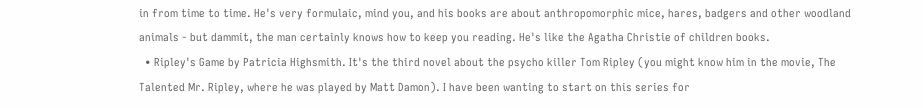in from time to time. He's very formulaic, mind you, and his books are about anthropomorphic mice, hares, badgers and other woodland animals - but dammit, the man certainly knows how to keep you reading. He's like the Agatha Christie of children books.
  • Ripley's Game by Patricia Highsmith. It's the third novel about the psycho killer Tom Ripley (you might know him in the movie, The Talented Mr. Ripley, where he was played by Matt Damon). I have been wanting to start on this series for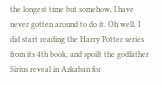the longest time but somehow, I have never gotten around to do it. Oh well, I did start reading the Harry Potter series from its 4th book, and spoilt the godfather Sirius reveal in Azkaban for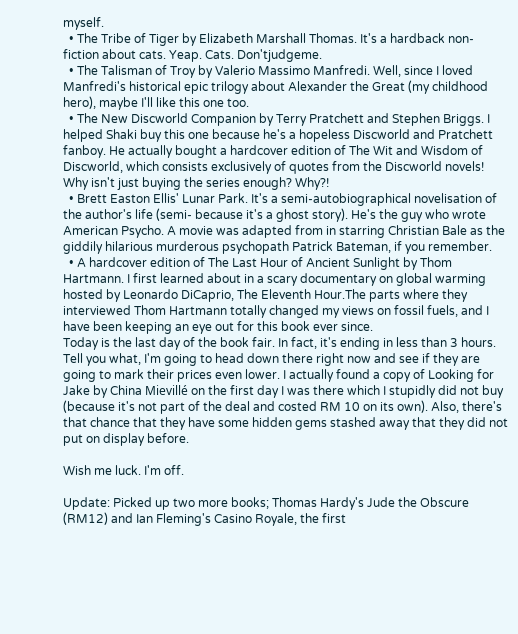myself.
  • The Tribe of Tiger by Elizabeth Marshall Thomas. It's a hardback non-fiction about cats. Yeap. Cats. Don'tjudgeme.
  • The Talisman of Troy by Valerio Massimo Manfredi. Well, since I loved Manfredi's historical epic trilogy about Alexander the Great (my childhood hero), maybe I'll like this one too.
  • The New Discworld Companion by Terry Pratchett and Stephen Briggs. I helped Shaki buy this one because he's a hopeless Discworld and Pratchett fanboy. He actually bought a hardcover edition of The Wit and Wisdom of Discworld, which consists exclusively of quotes from the Discworld novels! Why isn't just buying the series enough? Why?!
  • Brett Easton Ellis' Lunar Park. It's a semi-autobiographical novelisation of the author's life (semi- because it's a ghost story). He's the guy who wrote American Psycho. A movie was adapted from in starring Christian Bale as the giddily hilarious murderous psychopath Patrick Bateman, if you remember.
  • A hardcover edition of The Last Hour of Ancient Sunlight by Thom Hartmann. I first learned about in a scary documentary on global warming hosted by Leonardo DiCaprio, The Eleventh Hour.The parts where they interviewed Thom Hartmann totally changed my views on fossil fuels, and I have been keeping an eye out for this book ever since.
Today is the last day of the book fair. In fact, it's ending in less than 3 hours. Tell you what, I'm going to head down there right now and see if they are going to mark their prices even lower. I actually found a copy of Looking for Jake by China Mievillé on the first day I was there which I stupidly did not buy (because it's not part of the deal and costed RM 10 on its own). Also, there's that chance that they have some hidden gems stashed away that they did not put on display before.

Wish me luck. I'm off.

Update: Picked up two more books; Thomas Hardy's Jude the Obscure (RM12) and Ian Fleming's Casino Royale, the first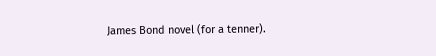James Bond novel (for a tenner).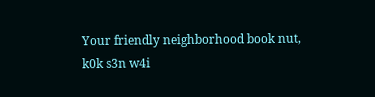Your friendly neighborhood book nut,
k0k s3n w4i